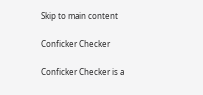Skip to main content

Conficker Checker

Conficker Checker is a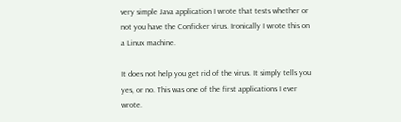very simple Java application I wrote that tests whether or not you have the Conficker virus. Ironically I wrote this on a Linux machine.

It does not help you get rid of the virus. It simply tells you yes, or no. This was one of the first applications I ever wrote.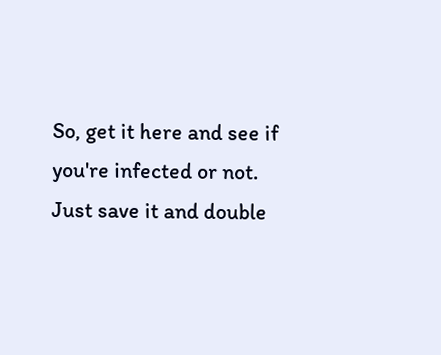So, get it here and see if you're infected or not. Just save it and double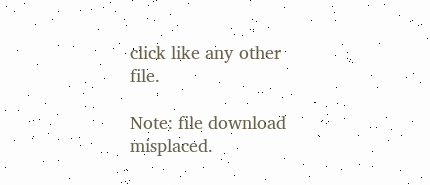click like any other file.

Note: file download misplaced.